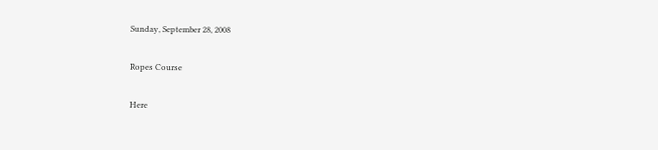Sunday, September 28, 2008

Ropes Course

Here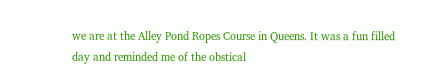we are at the Alley Pond Ropes Course in Queens. It was a fun filled day and reminded me of the obstical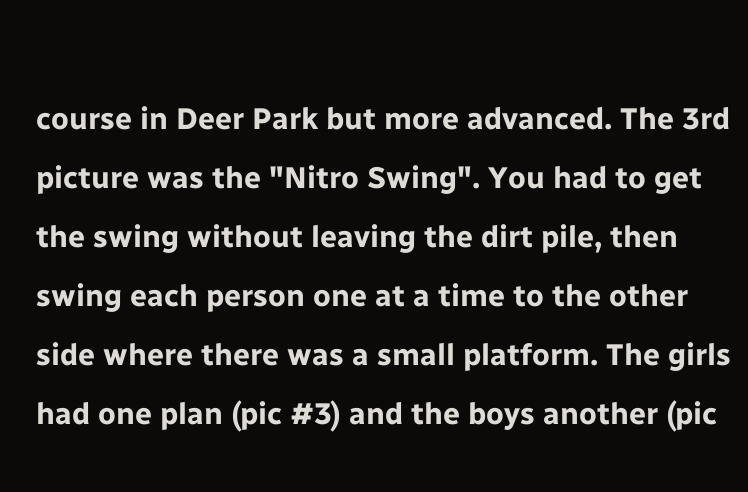course in Deer Park but more advanced. The 3rd picture was the "Nitro Swing". You had to get the swing without leaving the dirt pile, then swing each person one at a time to the other side where there was a small platform. The girls had one plan (pic #3) and the boys another (pic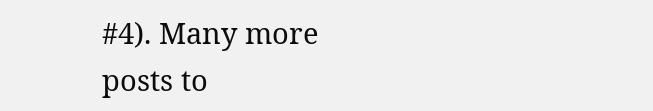#4). Many more posts to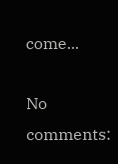come...

No comments: